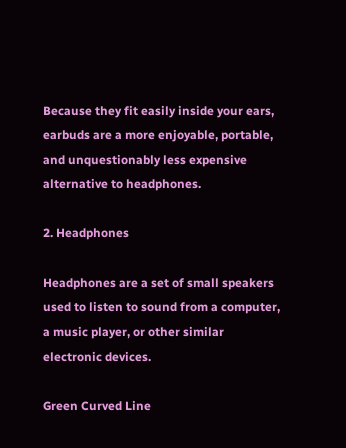Because they fit easily inside your ears, earbuds are a more enjoyable, portable, and unquestionably less expensive alternative to headphones.

2. Headphones

Headphones are a set of small speakers used to listen to sound from a computer, a music player, or other similar electronic devices.

Green Curved Line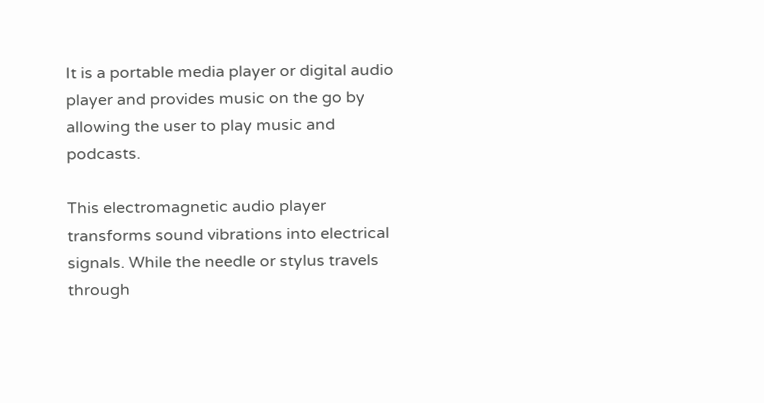It is a portable media player or digital audio player and provides music on the go by allowing the user to play music and podcasts.

This electromagnetic audio player transforms sound vibrations into electrical signals. While the needle or stylus travels through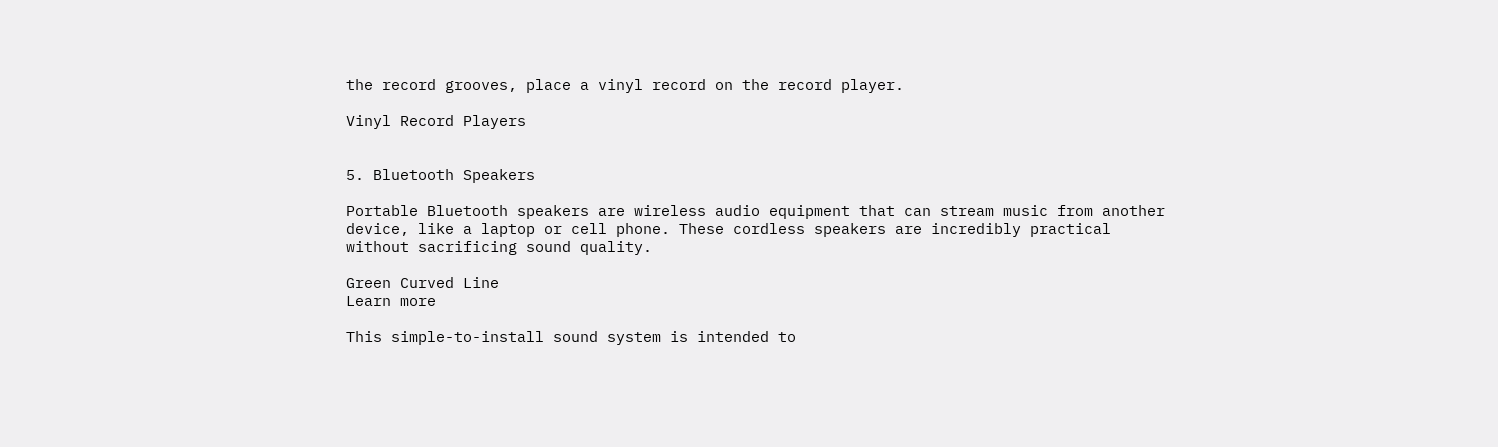the record grooves, place a vinyl record on the record player.

Vinyl Record Players


5. Bluetooth Speakers

Portable Bluetooth speakers are wireless audio equipment that can stream music from another device, like a laptop or cell phone. These cordless speakers are incredibly practical without sacrificing sound quality.

Green Curved Line
Learn more

This simple-to-install sound system is intended to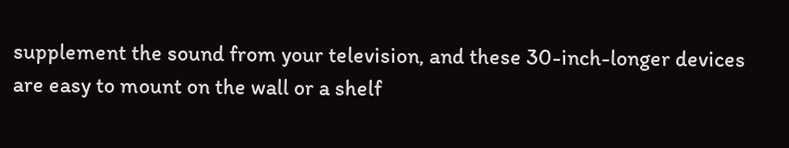supplement the sound from your television, and these 30-inch-longer devices are easy to mount on the wall or a shelf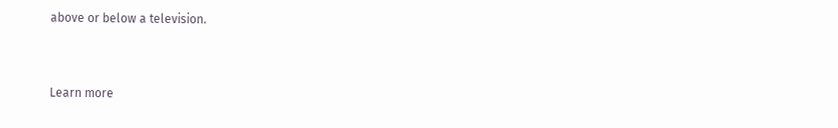above or below a television.



Learn more